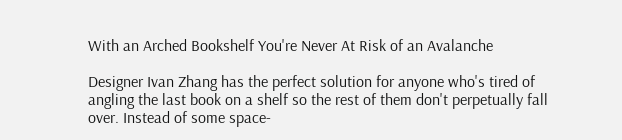With an Arched Bookshelf You're Never At Risk of an Avalanche

Designer Ivan Zhang has the perfect solution for anyone who's tired of angling the last book on a shelf so the rest of them don't perpetually fall over. Instead of some space-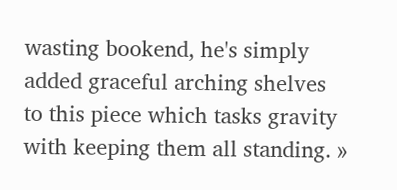wasting bookend, he's simply added graceful arching shelves to this piece which tasks gravity with keeping them all standing. »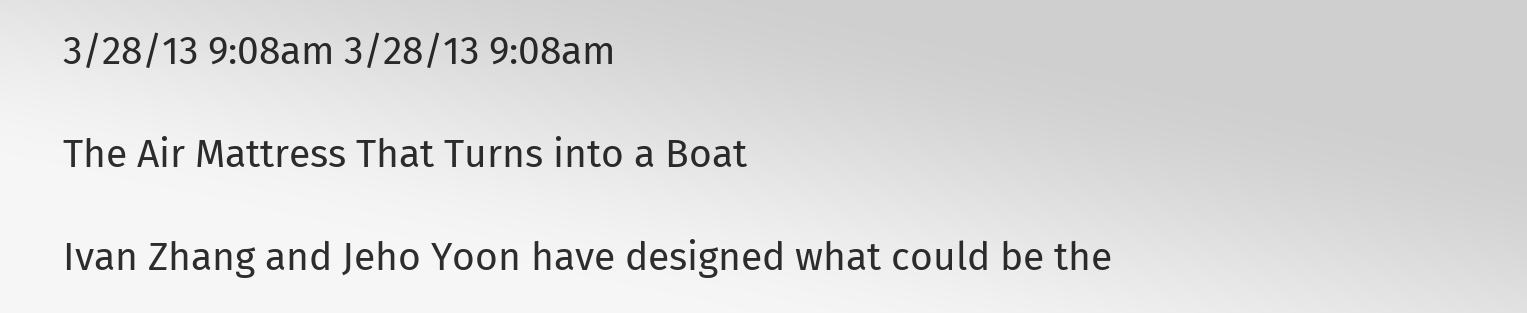3/28/13 9:08am 3/28/13 9:08am

The Air Mattress That Turns into a Boat

Ivan Zhang and Jeho Yoon have designed what could be the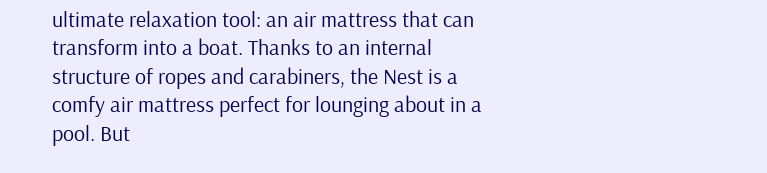ultimate relaxation tool: an air mattress that can transform into a boat. Thanks to an internal structure of ropes and carabiners, the Nest is a comfy air mattress perfect for lounging about in a pool. But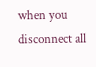when you disconnect all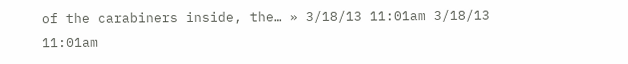of the carabiners inside, the… » 3/18/13 11:01am 3/18/13 11:01am